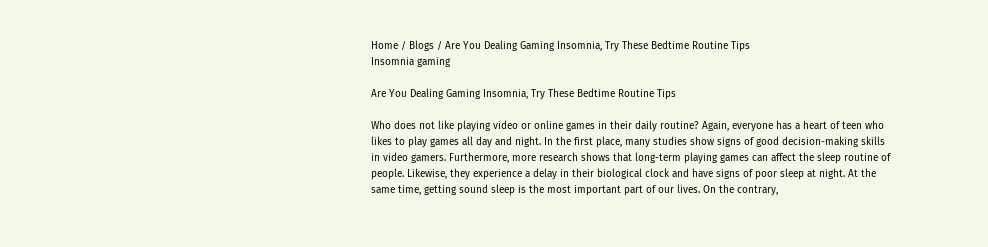Home / Blogs / Are You Dealing Gaming Insomnia, Try These Bedtime Routine Tips
Insomnia gaming

Are You Dealing Gaming Insomnia, Try These Bedtime Routine Tips

Who does not like playing video or online games in their daily routine? Again, everyone has a heart of teen who likes to play games all day and night. In the first place, many studies show signs of good decision-making skills in video gamers. Furthermore, more research shows that long-term playing games can affect the sleep routine of people. Likewise, they experience a delay in their biological clock and have signs of poor sleep at night. At the same time, getting sound sleep is the most important part of our lives. On the contrary,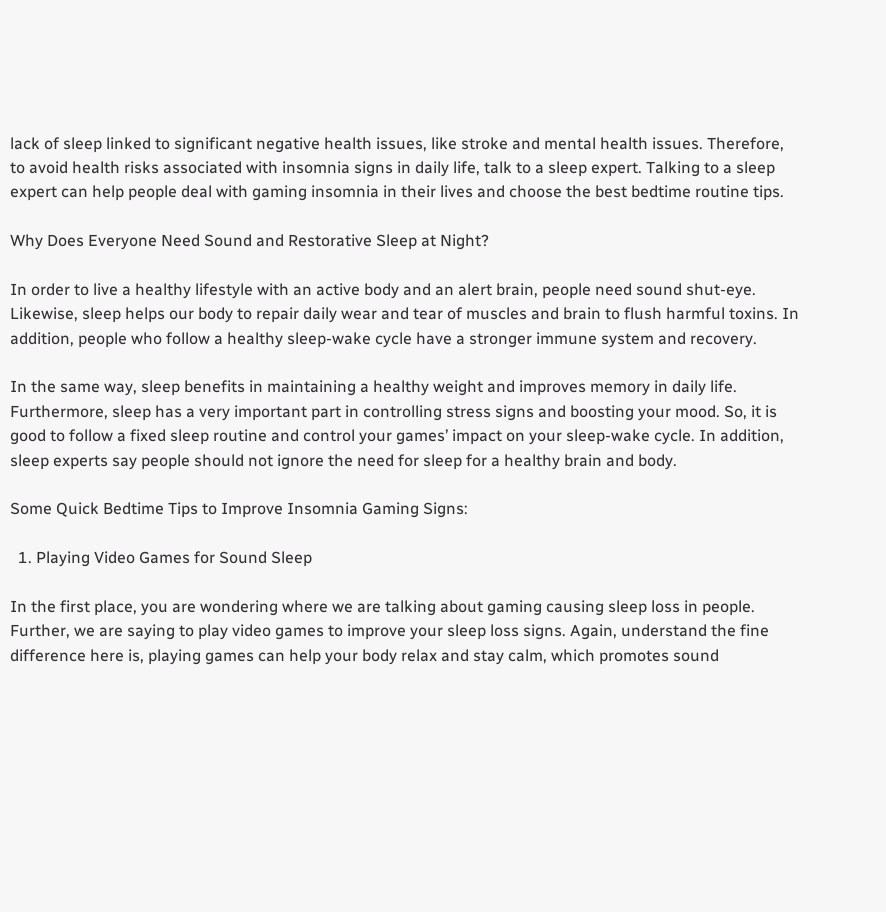lack of sleep linked to significant negative health issues, like stroke and mental health issues. Therefore, to avoid health risks associated with insomnia signs in daily life, talk to a sleep expert. Talking to a sleep expert can help people deal with gaming insomnia in their lives and choose the best bedtime routine tips.

Why Does Everyone Need Sound and Restorative Sleep at Night?

In order to live a healthy lifestyle with an active body and an alert brain, people need sound shut-eye. Likewise, sleep helps our body to repair daily wear and tear of muscles and brain to flush harmful toxins. In addition, people who follow a healthy sleep-wake cycle have a stronger immune system and recovery.

In the same way, sleep benefits in maintaining a healthy weight and improves memory in daily life. Furthermore, sleep has a very important part in controlling stress signs and boosting your mood. So, it is good to follow a fixed sleep routine and control your games’ impact on your sleep-wake cycle. In addition, sleep experts say people should not ignore the need for sleep for a healthy brain and body.

Some Quick Bedtime Tips to Improve Insomnia Gaming Signs:

  1. Playing Video Games for Sound Sleep

In the first place, you are wondering where we are talking about gaming causing sleep loss in people. Further, we are saying to play video games to improve your sleep loss signs. Again, understand the fine difference here is, playing games can help your body relax and stay calm, which promotes sound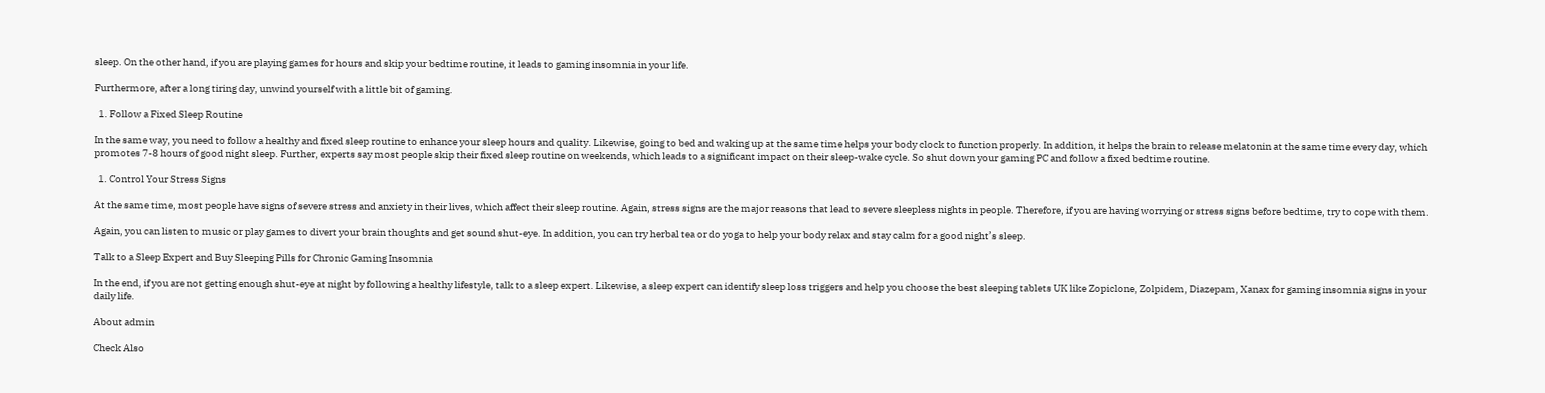sleep. On the other hand, if you are playing games for hours and skip your bedtime routine, it leads to gaming insomnia in your life.

Furthermore, after a long tiring day, unwind yourself with a little bit of gaming.

  1. Follow a Fixed Sleep Routine

In the same way, you need to follow a healthy and fixed sleep routine to enhance your sleep hours and quality. Likewise, going to bed and waking up at the same time helps your body clock to function properly. In addition, it helps the brain to release melatonin at the same time every day, which promotes 7-8 hours of good night sleep. Further, experts say most people skip their fixed sleep routine on weekends, which leads to a significant impact on their sleep-wake cycle. So shut down your gaming PC and follow a fixed bedtime routine.

  1. Control Your Stress Signs

At the same time, most people have signs of severe stress and anxiety in their lives, which affect their sleep routine. Again, stress signs are the major reasons that lead to severe sleepless nights in people. Therefore, if you are having worrying or stress signs before bedtime, try to cope with them.

Again, you can listen to music or play games to divert your brain thoughts and get sound shut-eye. In addition, you can try herbal tea or do yoga to help your body relax and stay calm for a good night’s sleep.

Talk to a Sleep Expert and Buy Sleeping Pills for Chronic Gaming Insomnia

In the end, if you are not getting enough shut-eye at night by following a healthy lifestyle, talk to a sleep expert. Likewise, a sleep expert can identify sleep loss triggers and help you choose the best sleeping tablets UK like Zopiclone, Zolpidem, Diazepam, Xanax for gaming insomnia signs in your daily life.

About admin

Check Also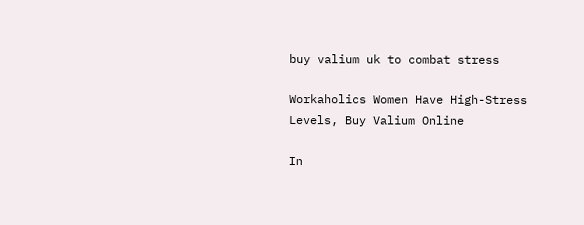buy valium uk to combat stress

Workaholics Women Have High-Stress Levels, Buy Valium Online

In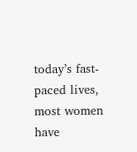today’s fast-paced lives, most women have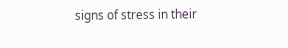signs of stress in their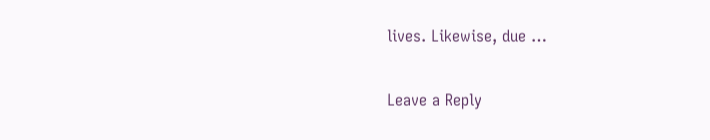lives. Likewise, due …

Leave a Reply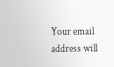Your email address will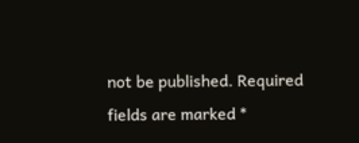not be published. Required fields are marked *